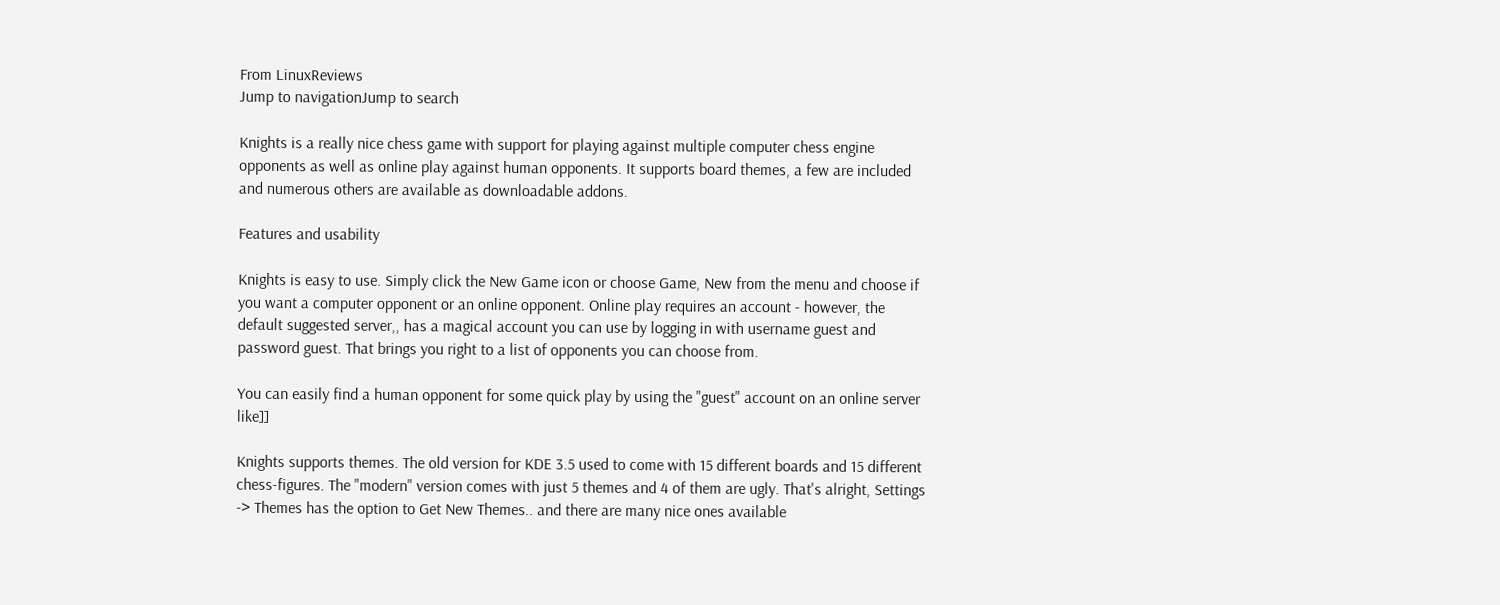From LinuxReviews
Jump to navigationJump to search

Knights is a really nice chess game with support for playing against multiple computer chess engine opponents as well as online play against human opponents. It supports board themes, a few are included and numerous others are available as downloadable addons.

Features and usability

Knights is easy to use. Simply click the New Game icon or choose Game, New from the menu and choose if you want a computer opponent or an online opponent. Online play requires an account - however, the default suggested server,, has a magical account you can use by logging in with username guest and password guest. That brings you right to a list of opponents you can choose from.

You can easily find a human opponent for some quick play by using the "guest" account on an online server like]]

Knights supports themes. The old version for KDE 3.5 used to come with 15 different boards and 15 different chess-figures. The "modern" version comes with just 5 themes and 4 of them are ugly. That's alright, Settings -> Themes has the option to Get New Themes.. and there are many nice ones available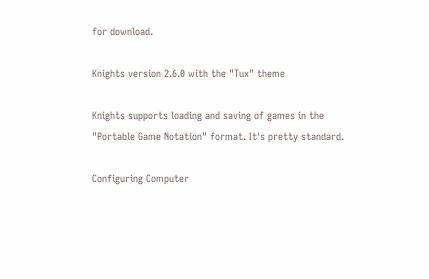for download.

Knights version 2.6.0 with the "Tux" theme

Knights supports loading and saving of games in the "Portable Game Notation" format. It's pretty standard.

Configuring Computer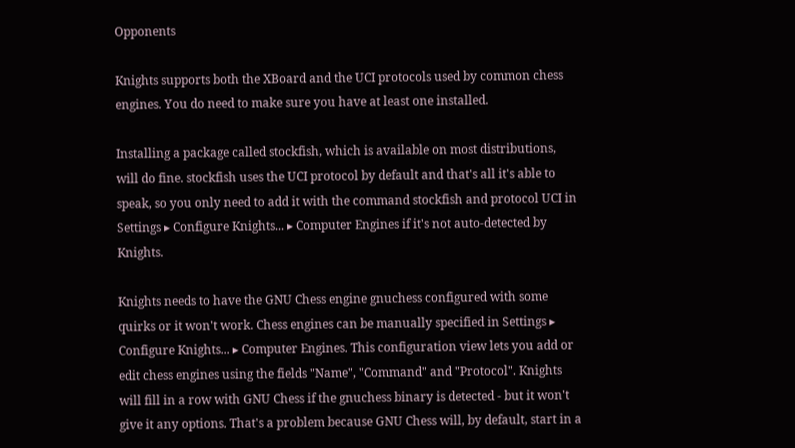Opponents

Knights supports both the XBoard and the UCI protocols used by common chess engines. You do need to make sure you have at least one installed.

Installing a package called stockfish, which is available on most distributions, will do fine. stockfish uses the UCI protocol by default and that's all it's able to speak, so you only need to add it with the command stockfish and protocol UCI in Settings ▸ Configure Knights... ▸ Computer Engines if it's not auto-detected by Knights.

Knights needs to have the GNU Chess engine gnuchess configured with some quirks or it won't work. Chess engines can be manually specified in Settings ▸ Configure Knights... ▸ Computer Engines. This configuration view lets you add or edit chess engines using the fields "Name", "Command" and "Protocol". Knights will fill in a row with GNU Chess if the gnuchess binary is detected - but it won't give it any options. That's a problem because GNU Chess will, by default, start in a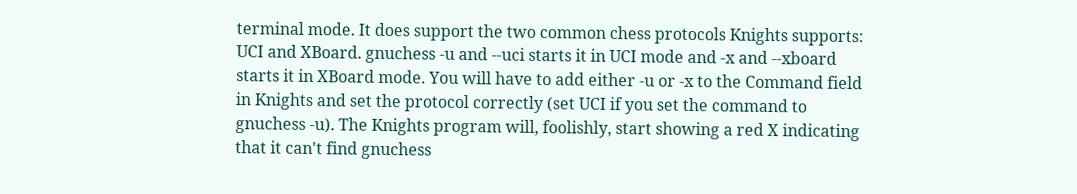terminal mode. It does support the two common chess protocols Knights supports: UCI and XBoard. gnuchess -u and --uci starts it in UCI mode and -x and --xboard starts it in XBoard mode. You will have to add either -u or -x to the Command field in Knights and set the protocol correctly (set UCI if you set the command to gnuchess -u). The Knights program will, foolishly, start showing a red X indicating that it can't find gnuchess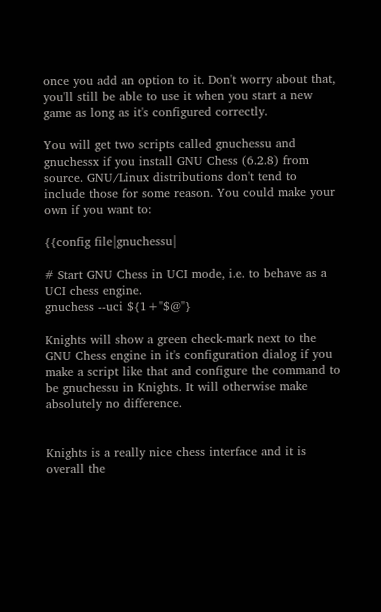once you add an option to it. Don't worry about that, you'll still be able to use it when you start a new game as long as it's configured correctly.

You will get two scripts called gnuchessu and gnuchessx if you install GNU Chess (6.2.8) from source. GNU/Linux distributions don't tend to include those for some reason. You could make your own if you want to:

{{config file|gnuchessu|

# Start GNU Chess in UCI mode, i.e. to behave as a UCI chess engine.
gnuchess --uci ${1+"$@"}

Knights will show a green check-mark next to the GNU Chess engine in it's configuration dialog if you make a script like that and configure the command to be gnuchessu in Knights. It will otherwise make absolutely no difference.


Knights is a really nice chess interface and it is overall the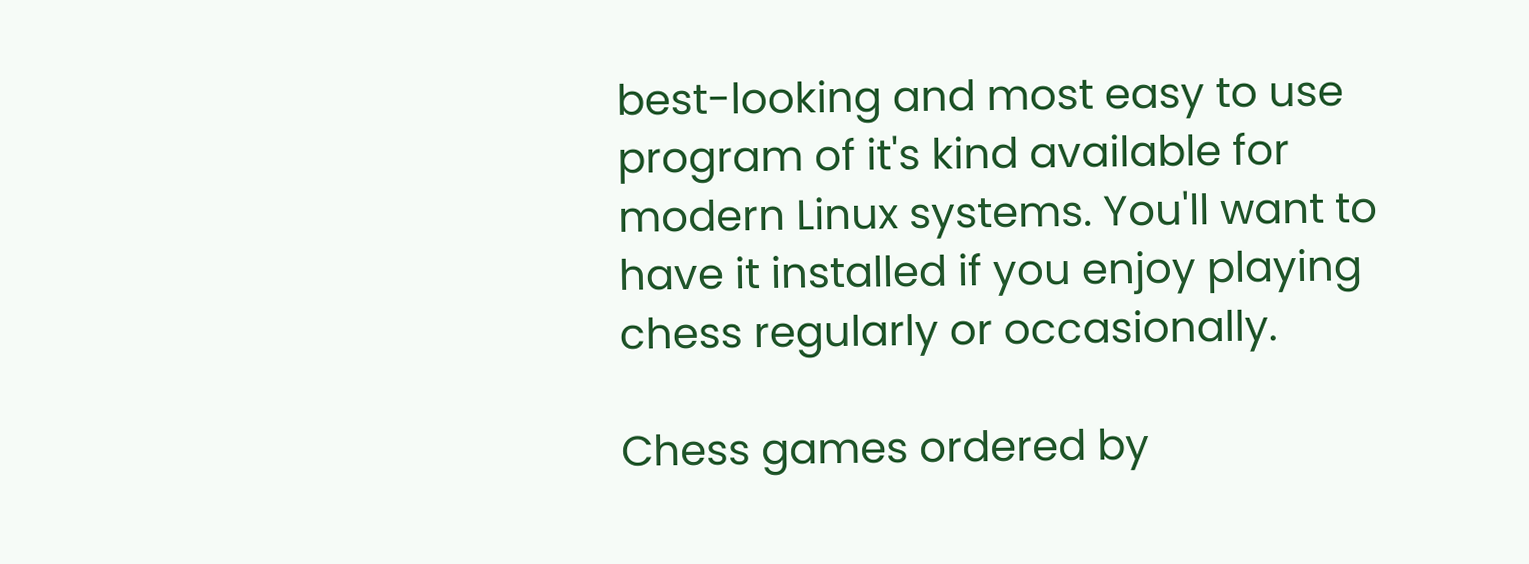best-looking and most easy to use program of it's kind available for modern Linux systems. You'll want to have it installed if you enjoy playing chess regularly or occasionally.

Chess games ordered by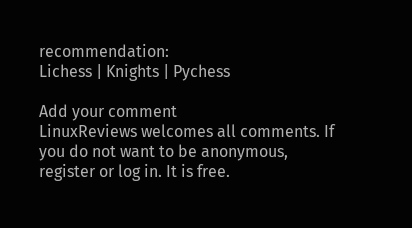recommendation:
Lichess | Knights | Pychess

Add your comment
LinuxReviews welcomes all comments. If you do not want to be anonymous, register or log in. It is free.